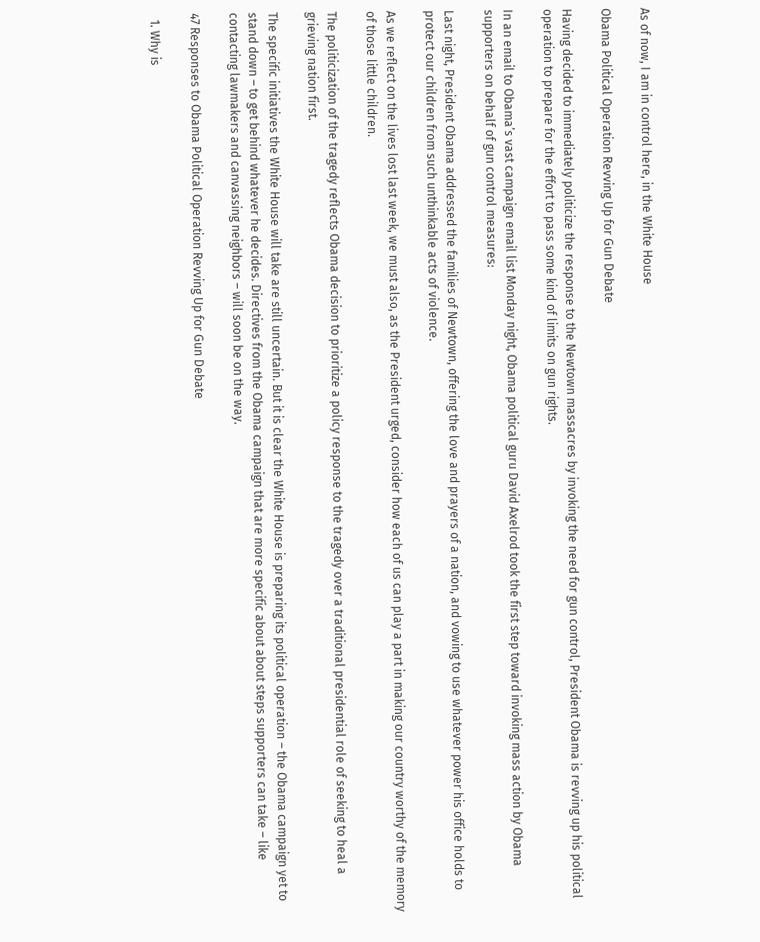As of now, I am in control here, in the White House

Obama Political Operation Revving Up for Gun Debate

Having decided to immediately politicize the response to the Newtown massacres by invoking the need for gun control, President Obama is revving up his political operation to prepare for the effort to pass some kind of limits on gun rights.

In an email to Obama’s vast campaign email list Monday night, Obama political guru David Axelrod took the first step toward invoking mass action by Obama supporters on behalf of gun control measures:

Last night, President Obama addressed the families of Newtown, offering the love and prayers of a nation, and vowing to use whatever power his office holds to protect our children from such unthinkable acts of violence.

As we reflect on the lives lost last week, we must also, as the President urged, consider how each of us can play a part in making our country worthy of the memory of those little children.

The politicization of the tragedy reflects Obama decision to prioritize a policy response to the tragedy over a traditional presidential role of seeking to heal a grieving nation first.

The specific initiatives the White House will take are still uncertain. But it is clear the White House is preparing its political operation – the Obama campaign yet to stand down – to get behind whatever he decides. Directives from the Obama campaign that are more specific about about steps supporters can take – like contacting lawmakers and canvassing neighbors – will soon be on the way.

47 Responses to Obama Political Operation Revving Up for Gun Debate

  1. Why is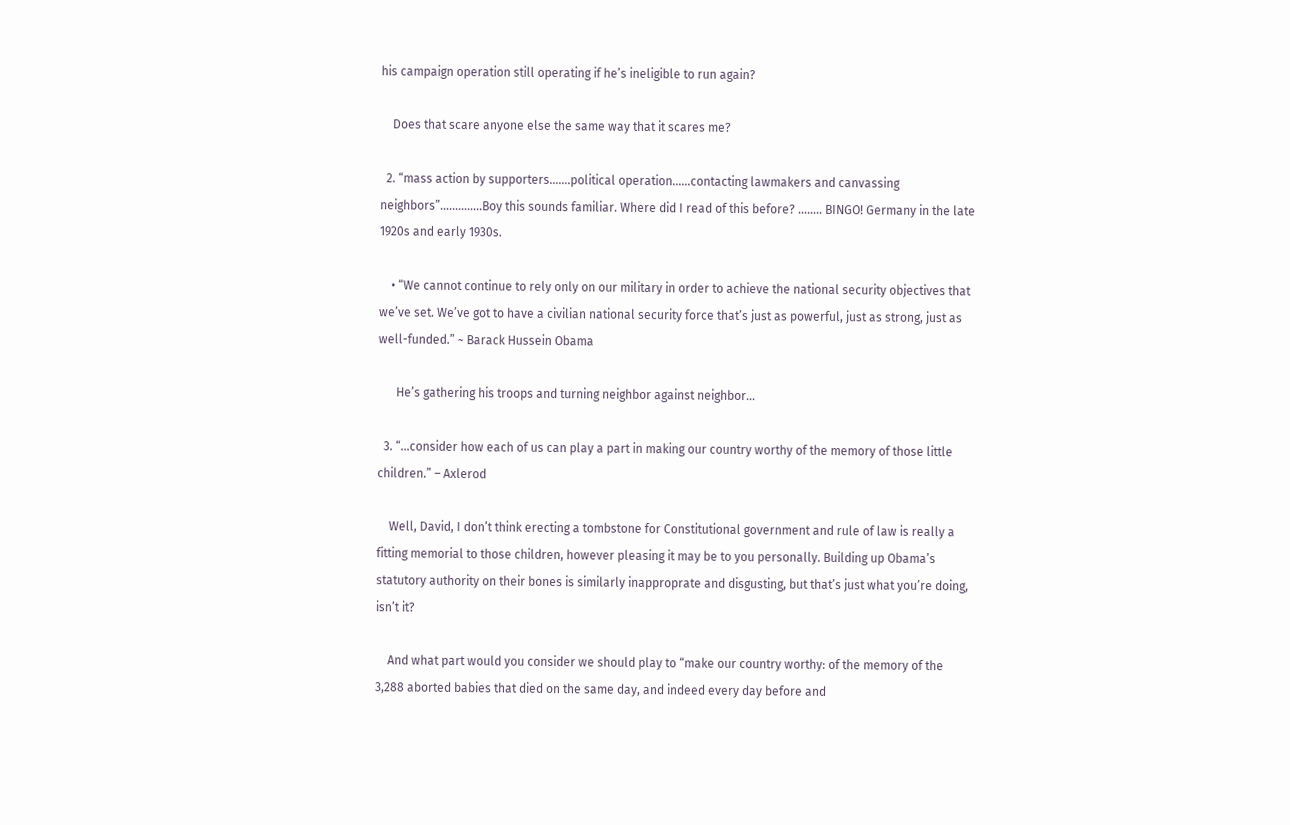his campaign operation still operating if he’s ineligible to run again?

    Does that scare anyone else the same way that it scares me?

  2. “mass action by supporters…….political operation……contacting lawmakers and canvassing neighbors”…………..Boy this sounds familiar. Where did I read of this before? …….. BINGO! Germany in the late 1920s and early 1930s.

    • “We cannot continue to rely only on our military in order to achieve the national security objectives that we’ve set. We’ve got to have a civilian national security force that’s just as powerful, just as strong, just as well-funded.” ~ Barack Hussein Obama

      He’s gathering his troops and turning neighbor against neighbor…

  3. “…consider how each of us can play a part in making our country worthy of the memory of those little children.” – Axlerod

    Well, David, I don’t think erecting a tombstone for Constitutional government and rule of law is really a fitting memorial to those children, however pleasing it may be to you personally. Building up Obama’s statutory authority on their bones is similarly inapproprate and disgusting, but that’s just what you’re doing, isn’t it?

    And what part would you consider we should play to “make our country worthy: of the memory of the 3,288 aborted babies that died on the same day, and indeed every day before and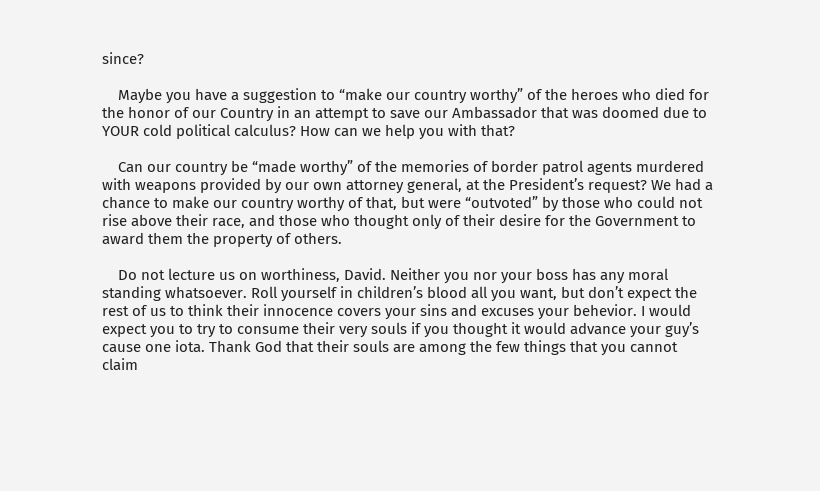since?

    Maybe you have a suggestion to “make our country worthy” of the heroes who died for the honor of our Country in an attempt to save our Ambassador that was doomed due to YOUR cold political calculus? How can we help you with that?

    Can our country be “made worthy” of the memories of border patrol agents murdered with weapons provided by our own attorney general, at the President’s request? We had a chance to make our country worthy of that, but were “outvoted” by those who could not rise above their race, and those who thought only of their desire for the Government to award them the property of others.

    Do not lecture us on worthiness, David. Neither you nor your boss has any moral standing whatsoever. Roll yourself in children’s blood all you want, but don’t expect the rest of us to think their innocence covers your sins and excuses your behevior. I would expect you to try to consume their very souls if you thought it would advance your guy’s cause one iota. Thank God that their souls are among the few things that you cannot claim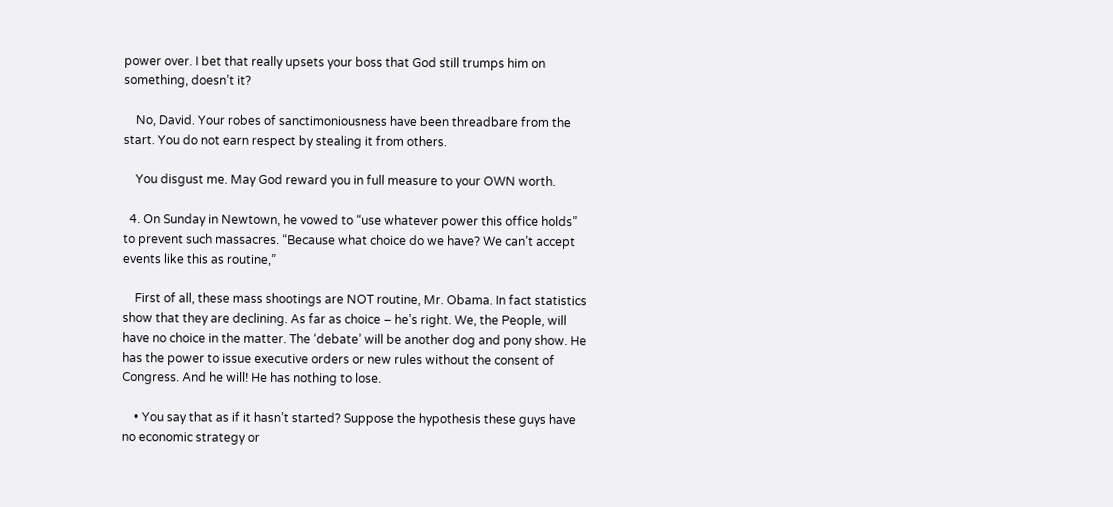power over. I bet that really upsets your boss that God still trumps him on something, doesn’t it?

    No, David. Your robes of sanctimoniousness have been threadbare from the start. You do not earn respect by stealing it from others.

    You disgust me. May God reward you in full measure to your OWN worth.

  4. On Sunday in Newtown, he vowed to “use whatever power this office holds” to prevent such massacres. “Because what choice do we have? We can’t accept events like this as routine,”

    First of all, these mass shootings are NOT routine, Mr. Obama. In fact statistics show that they are declining. As far as choice – he’s right. We, the People, will have no choice in the matter. The ‘debate’ will be another dog and pony show. He has the power to issue executive orders or new rules without the consent of Congress. And he will! He has nothing to lose.

    • You say that as if it hasn’t started? Suppose the hypothesis these guys have no economic strategy or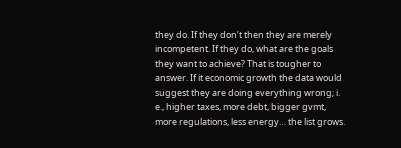they do. If they don’t then they are merely incompetent. If they do, what are the goals they want to achieve? That is tougher to answer. If it economic growth the data would suggest they are doing everything wrong; i. e., higher taxes, more debt, bigger gvmt, more regulations, less energy… the list grows.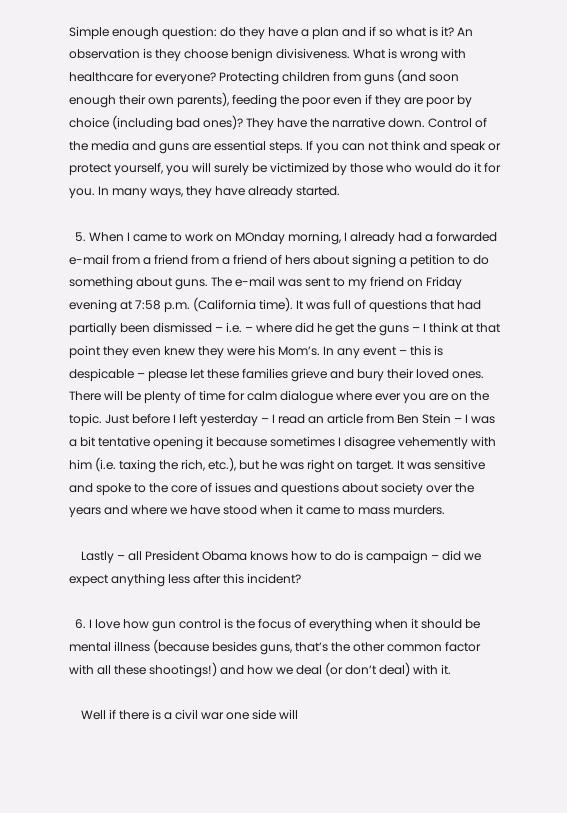Simple enough question: do they have a plan and if so what is it? An observation is they choose benign divisiveness. What is wrong with healthcare for everyone? Protecting children from guns (and soon enough their own parents), feeding the poor even if they are poor by choice (including bad ones)? They have the narrative down. Control of the media and guns are essential steps. If you can not think and speak or protect yourself, you will surely be victimized by those who would do it for you. In many ways, they have already started.

  5. When I came to work on MOnday morning, I already had a forwarded e-mail from a friend from a friend of hers about signing a petition to do something about guns. The e-mail was sent to my friend on Friday evening at 7:58 p.m. (California time). It was full of questions that had partially been dismissed – i.e. – where did he get the guns – I think at that point they even knew they were his Mom’s. In any event – this is despicable – please let these families grieve and bury their loved ones. There will be plenty of time for calm dialogue where ever you are on the topic. Just before I left yesterday – I read an article from Ben Stein – I was a bit tentative opening it because sometimes I disagree vehemently with him (i.e. taxing the rich, etc.), but he was right on target. It was sensitive and spoke to the core of issues and questions about society over the years and where we have stood when it came to mass murders.

    Lastly – all President Obama knows how to do is campaign – did we expect anything less after this incident?

  6. I love how gun control is the focus of everything when it should be mental illness (because besides guns, that’s the other common factor with all these shootings!) and how we deal (or don’t deal) with it.

    Well if there is a civil war one side will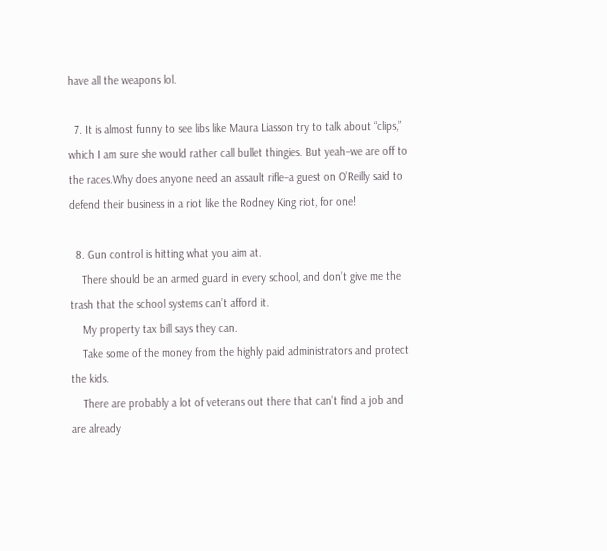have all the weapons lol.

  7. It is almost funny to see libs like Maura Liasson try to talk about “clips,” which I am sure she would rather call bullet thingies. But yeah–we are off to the races.Why does anyone need an assault rifle–a guest on O’Reilly said to defend their business in a riot like the Rodney King riot, for one!

  8. Gun control is hitting what you aim at.
    There should be an armed guard in every school, and don’t give me the trash that the school systems can’t afford it.
    My property tax bill says they can.
    Take some of the money from the highly paid administrators and protect the kids.
    There are probably a lot of veterans out there that can’t find a job and are already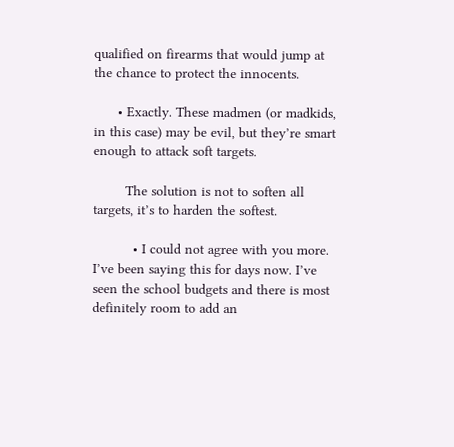qualified on firearms that would jump at the chance to protect the innocents.

      • Exactly. These madmen (or madkids, in this case) may be evil, but they’re smart enough to attack soft targets.

        The solution is not to soften all targets, it’s to harden the softest.

          • I could not agree with you more. I’ve been saying this for days now. I’ve seen the school budgets and there is most definitely room to add an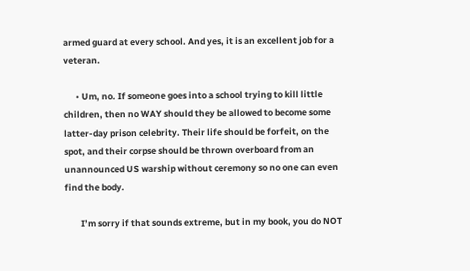armed guard at every school. And yes, it is an excellent job for a veteran.

      • Um, no. If someone goes into a school trying to kill little children, then no WAY should they be allowed to become some latter-day prison celebrity. Their life should be forfeit, on the spot, and their corpse should be thrown overboard from an unannounced US warship without ceremony so no one can even find the body.

        I’m sorry if that sounds extreme, but in my book, you do NOT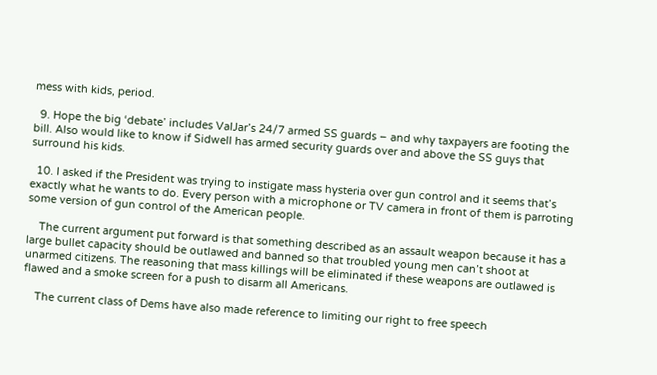mess with kids, period.

  9. Hope the big ‘debate’ includes ValJar’s 24/7 armed SS guards – and why taxpayers are footing the bill. Also would like to know if Sidwell has armed security guards over and above the SS guys that surround his kids.

  10. I asked if the President was trying to instigate mass hysteria over gun control and it seems that’s exactly what he wants to do. Every person with a microphone or TV camera in front of them is parroting some version of gun control of the American people.

    The current argument put forward is that something described as an assault weapon because it has a large bullet capacity should be outlawed and banned so that troubled young men can’t shoot at unarmed citizens. The reasoning that mass killings will be eliminated if these weapons are outlawed is flawed and a smoke screen for a push to disarm all Americans.

    The current class of Dems have also made reference to limiting our right to free speech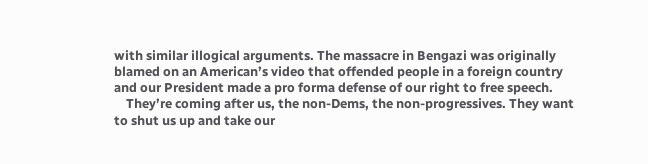with similar illogical arguments. The massacre in Bengazi was originally blamed on an American’s video that offended people in a foreign country and our President made a pro forma defense of our right to free speech.
    They’re coming after us, the non-Dems, the non-progressives. They want to shut us up and take our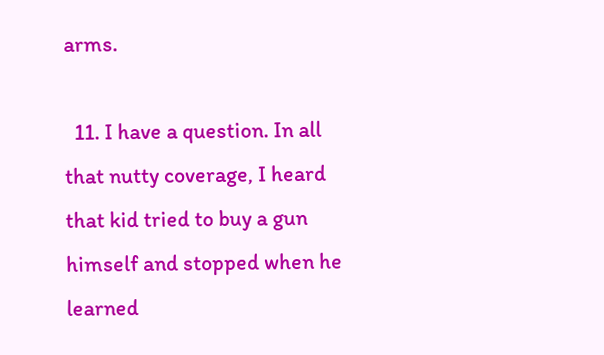arms.

  11. I have a question. In all that nutty coverage, I heard that kid tried to buy a gun himself and stopped when he learned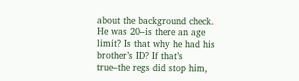about the background check. He was 20–is there an age limit? Is that why he had his brother’s ID? If that’s true–the regs did stop him,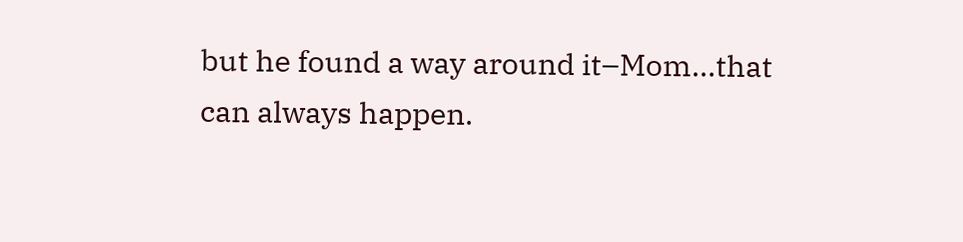but he found a way around it–Mom…that can always happen.